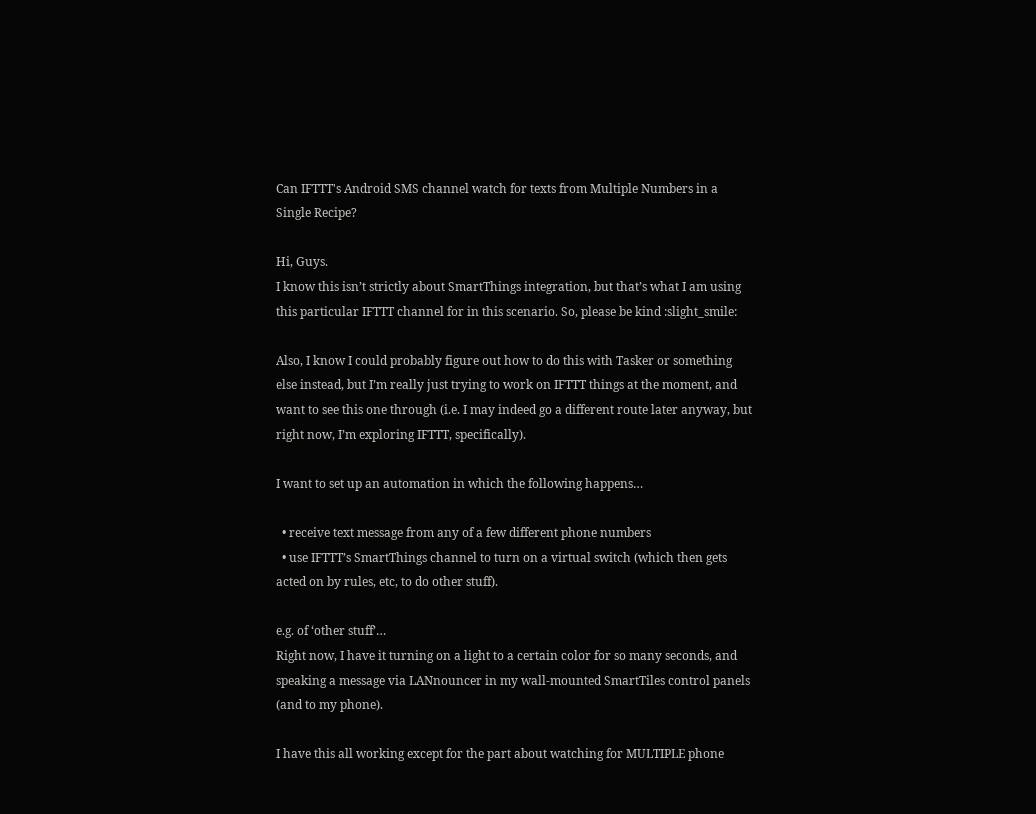Can IFTTT's Android SMS channel watch for texts from Multiple Numbers in a Single Recipe?

Hi, Guys.
I know this isn’t strictly about SmartThings integration, but that’s what I am using this particular IFTTT channel for in this scenario. So, please be kind :slight_smile:

Also, I know I could probably figure out how to do this with Tasker or something else instead, but I’m really just trying to work on IFTTT things at the moment, and want to see this one through (i.e. I may indeed go a different route later anyway, but right now, I’m exploring IFTTT, specifically).

I want to set up an automation in which the following happens…

  • receive text message from any of a few different phone numbers
  • use IFTTT’s SmartThings channel to turn on a virtual switch (which then gets acted on by rules, etc, to do other stuff).

e.g. of ‘other stuff’…
Right now, I have it turning on a light to a certain color for so many seconds, and speaking a message via LANnouncer in my wall-mounted SmartTiles control panels (and to my phone).

I have this all working except for the part about watching for MULTIPLE phone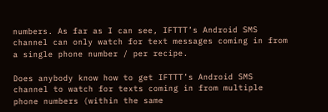numbers. As far as I can see, IFTTT’s Android SMS channel can only watch for text messages coming in from a single phone number / per recipe.

Does anybody know how to get IFTTT’s Android SMS channel to watch for texts coming in from multiple phone numbers (within the same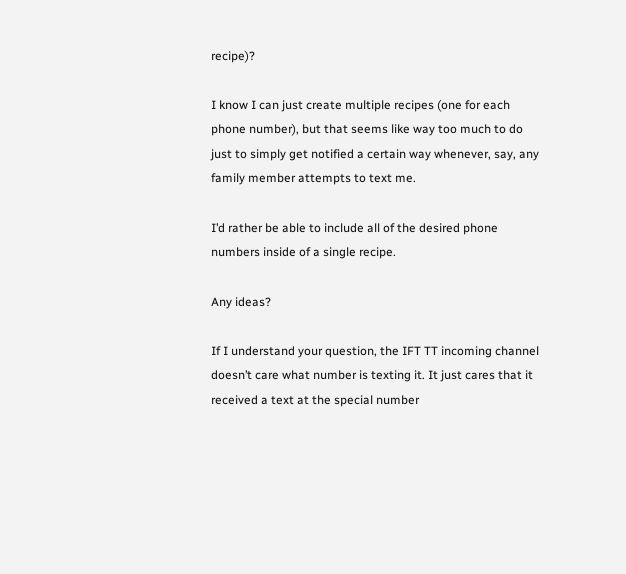recipe)?

I know I can just create multiple recipes (one for each phone number), but that seems like way too much to do just to simply get notified a certain way whenever, say, any family member attempts to text me.

I’d rather be able to include all of the desired phone numbers inside of a single recipe.

Any ideas?

If I understand your question, the IFT TT incoming channel doesn’t care what number is texting it. It just cares that it received a text at the special number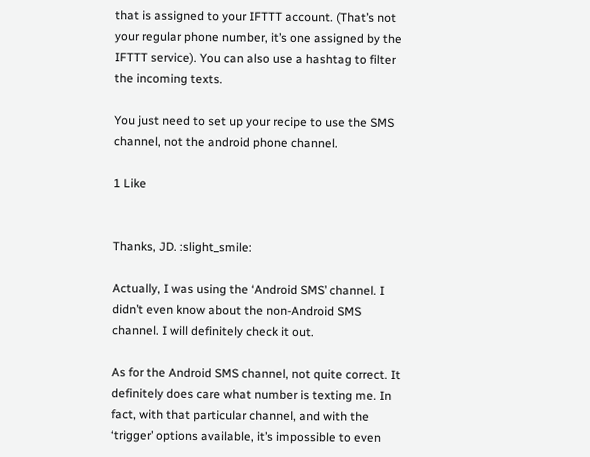that is assigned to your IFTTT account. (That’s not your regular phone number, it’s one assigned by the IFTTT service). You can also use a hashtag to filter the incoming texts.

You just need to set up your recipe to use the SMS channel, not the android phone channel.

1 Like


Thanks, JD. :slight_smile:

Actually, I was using the ‘Android SMS’ channel. I didn’t even know about the non-Android SMS channel. I will definitely check it out.

As for the Android SMS channel, not quite correct. It definitely does care what number is texting me. In fact, with that particular channel, and with the ‘trigger’ options available, it’s impossible to even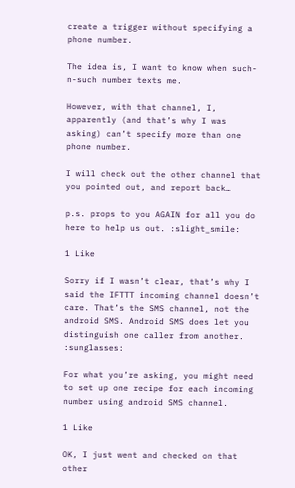create a trigger without specifying a phone number.

The idea is, I want to know when such-n-such number texts me.

However, with that channel, I, apparently (and that’s why I was asking) can’t specify more than one phone number.

I will check out the other channel that you pointed out, and report back…

p.s. props to you AGAIN for all you do here to help us out. :slight_smile:

1 Like

Sorry if I wasn’t clear, that’s why I said the IFTTT incoming channel doesn’t care. That’s the SMS channel, not the android SMS. Android SMS does let you distinguish one caller from another. :sunglasses:

For what you’re asking, you might need to set up one recipe for each incoming number using android SMS channel.

1 Like

OK, I just went and checked on that other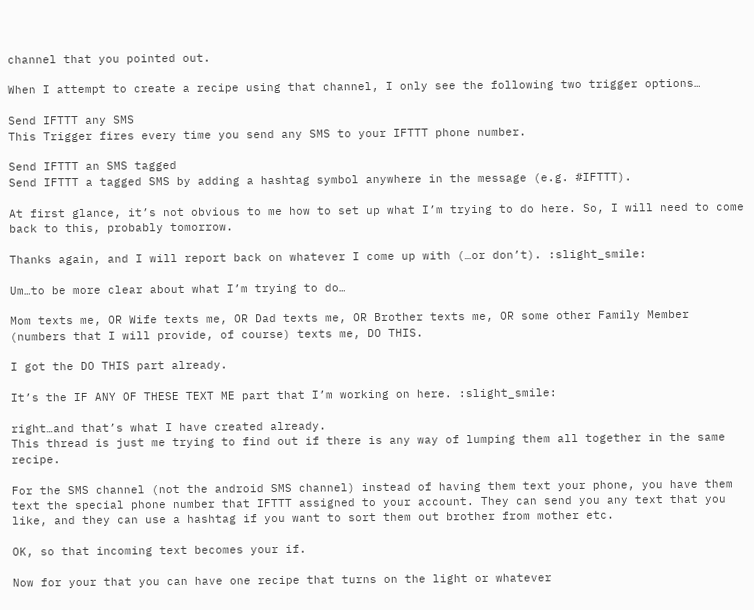channel that you pointed out.

When I attempt to create a recipe using that channel, I only see the following two trigger options…

Send IFTTT any SMS
This Trigger fires every time you send any SMS to your IFTTT phone number.

Send IFTTT an SMS tagged
Send IFTTT a tagged SMS by adding a hashtag symbol anywhere in the message (e.g. #IFTTT).

At first glance, it’s not obvious to me how to set up what I’m trying to do here. So, I will need to come back to this, probably tomorrow.

Thanks again, and I will report back on whatever I come up with (…or don’t). :slight_smile:

Um…to be more clear about what I’m trying to do…

Mom texts me, OR Wife texts me, OR Dad texts me, OR Brother texts me, OR some other Family Member (numbers that I will provide, of course) texts me, DO THIS.

I got the DO THIS part already.

It’s the IF ANY OF THESE TEXT ME part that I’m working on here. :slight_smile:

right…and that’s what I have created already.
This thread is just me trying to find out if there is any way of lumping them all together in the same recipe.

For the SMS channel (not the android SMS channel) instead of having them text your phone, you have them text the special phone number that IFTTT assigned to your account. They can send you any text that you like, and they can use a hashtag if you want to sort them out brother from mother etc.

OK, so that incoming text becomes your if.

Now for your that you can have one recipe that turns on the light or whatever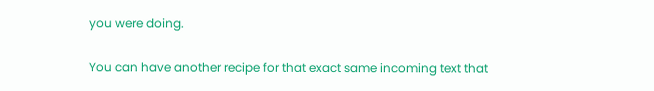you were doing.

You can have another recipe for that exact same incoming text that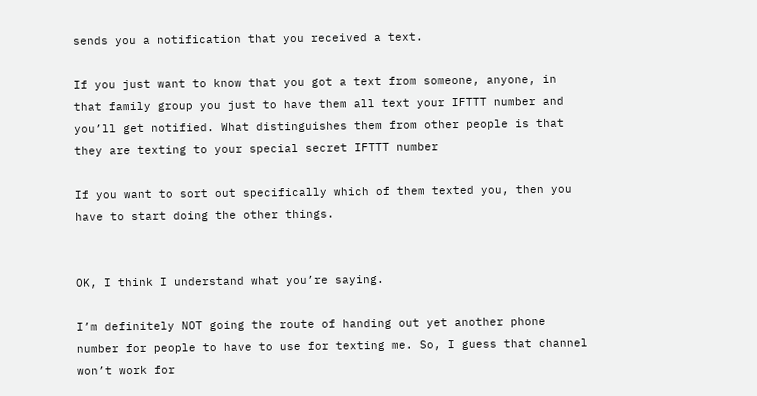sends you a notification that you received a text.

If you just want to know that you got a text from someone, anyone, in that family group you just to have them all text your IFTTT number and you’ll get notified. What distinguishes them from other people is that they are texting to your special secret IFTTT number

If you want to sort out specifically which of them texted you, then you have to start doing the other things.


OK, I think I understand what you’re saying.

I’m definitely NOT going the route of handing out yet another phone number for people to have to use for texting me. So, I guess that channel won’t work for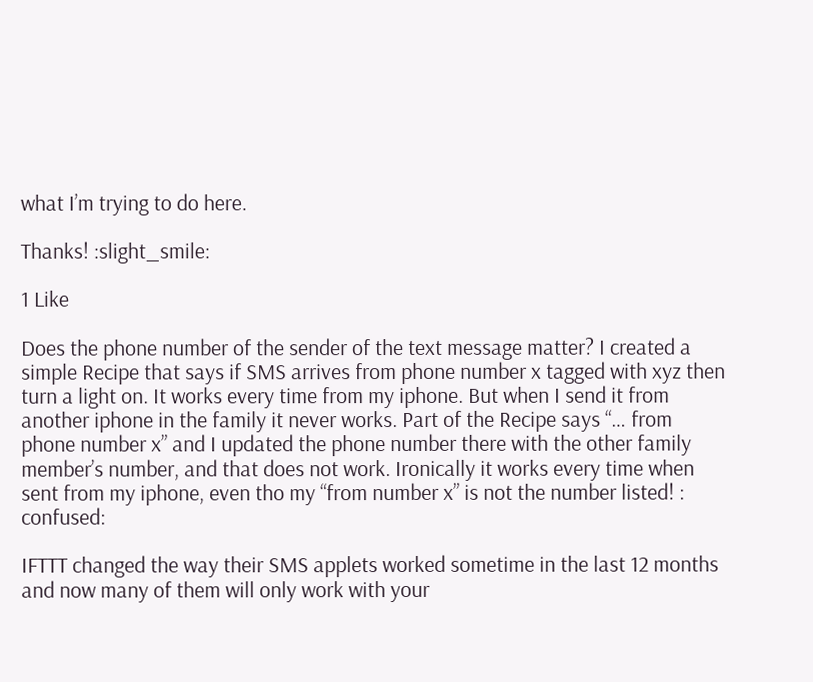what I’m trying to do here.

Thanks! :slight_smile:

1 Like

Does the phone number of the sender of the text message matter? I created a simple Recipe that says if SMS arrives from phone number x tagged with xyz then turn a light on. It works every time from my iphone. But when I send it from another iphone in the family it never works. Part of the Recipe says “… from phone number x” and I updated the phone number there with the other family member’s number, and that does not work. Ironically it works every time when sent from my iphone, even tho my “from number x” is not the number listed! : confused:

IFTTT changed the way their SMS applets worked sometime in the last 12 months and now many of them will only work with your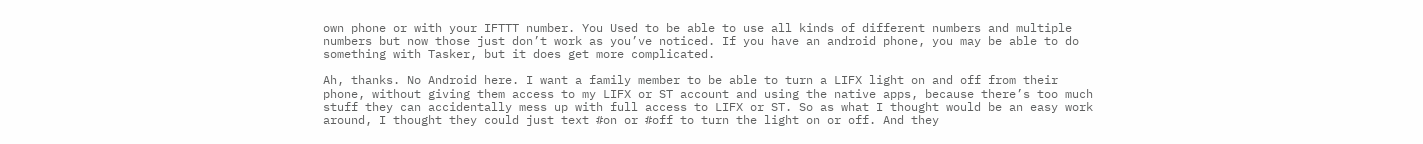own phone or with your IFTTT number. You Used to be able to use all kinds of different numbers and multiple numbers but now those just don’t work as you’ve noticed. If you have an android phone, you may be able to do something with Tasker, but it does get more complicated.

Ah, thanks. No Android here. I want a family member to be able to turn a LIFX light on and off from their phone, without giving them access to my LIFX or ST account and using the native apps, because there’s too much stuff they can accidentally mess up with full access to LIFX or ST. So as what I thought would be an easy work around, I thought they could just text #on or #off to turn the light on or off. And they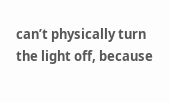can’t physically turn the light off, because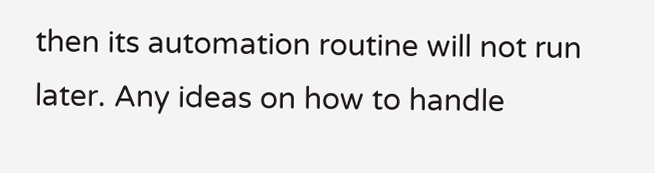then its automation routine will not run later. Any ideas on how to handle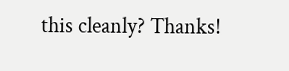this cleanly? Thanks!